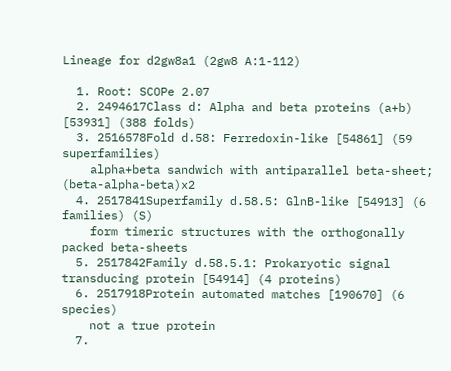Lineage for d2gw8a1 (2gw8 A:1-112)

  1. Root: SCOPe 2.07
  2. 2494617Class d: Alpha and beta proteins (a+b) [53931] (388 folds)
  3. 2516578Fold d.58: Ferredoxin-like [54861] (59 superfamilies)
    alpha+beta sandwich with antiparallel beta-sheet; (beta-alpha-beta)x2
  4. 2517841Superfamily d.58.5: GlnB-like [54913] (6 families) (S)
    form timeric structures with the orthogonally packed beta-sheets
  5. 2517842Family d.58.5.1: Prokaryotic signal transducing protein [54914] (4 proteins)
  6. 2517918Protein automated matches [190670] (6 species)
    not a true protein
  7.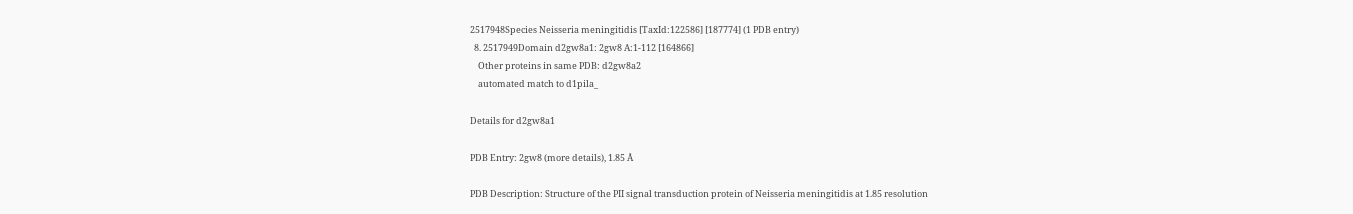2517948Species Neisseria meningitidis [TaxId:122586] [187774] (1 PDB entry)
  8. 2517949Domain d2gw8a1: 2gw8 A:1-112 [164866]
    Other proteins in same PDB: d2gw8a2
    automated match to d1pila_

Details for d2gw8a1

PDB Entry: 2gw8 (more details), 1.85 Å

PDB Description: Structure of the PII signal transduction protein of Neisseria meningitidis at 1.85 resolution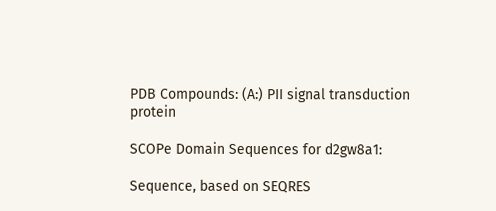PDB Compounds: (A:) PII signal transduction protein

SCOPe Domain Sequences for d2gw8a1:

Sequence, based on SEQRES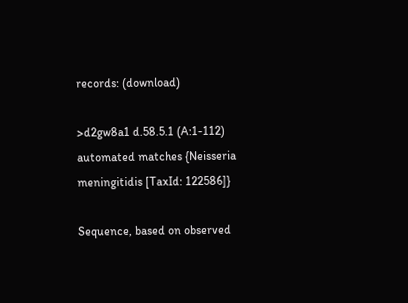records: (download)

>d2gw8a1 d.58.5.1 (A:1-112) automated matches {Neisseria meningitidis [TaxId: 122586]}

Sequence, based on observed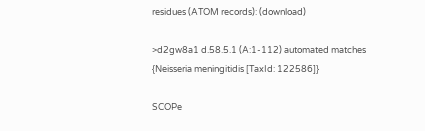residues (ATOM records): (download)

>d2gw8a1 d.58.5.1 (A:1-112) automated matches {Neisseria meningitidis [TaxId: 122586]}

SCOPe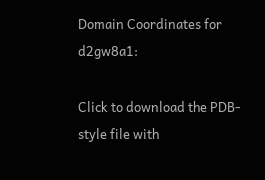Domain Coordinates for d2gw8a1:

Click to download the PDB-style file with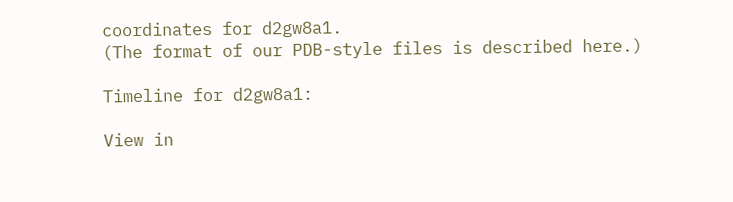coordinates for d2gw8a1.
(The format of our PDB-style files is described here.)

Timeline for d2gw8a1:

View in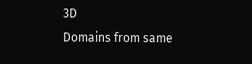3D
Domains from same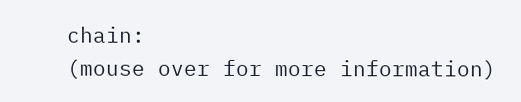chain:
(mouse over for more information)